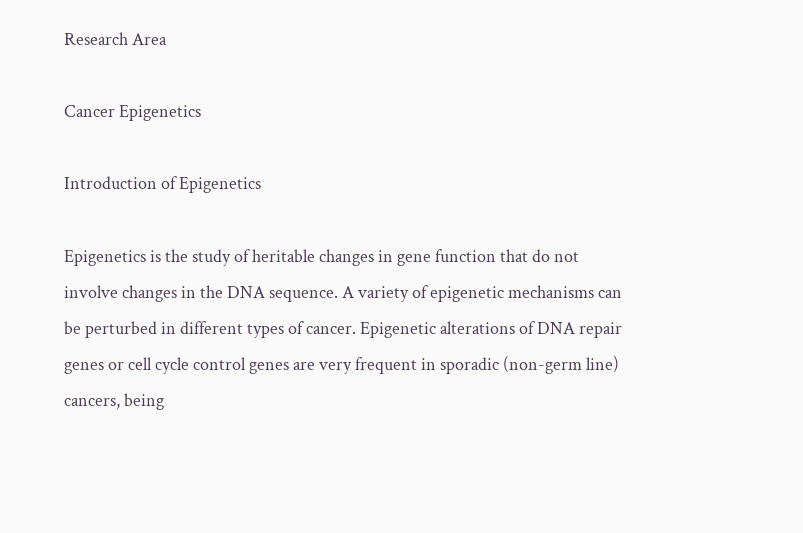Research Area

Cancer Epigenetics

Introduction of Epigenetics

Epigenetics is the study of heritable changes in gene function that do not involve changes in the DNA sequence. A variety of epigenetic mechanisms can be perturbed in different types of cancer. Epigenetic alterations of DNA repair genes or cell cycle control genes are very frequent in sporadic (non-germ line) cancers, being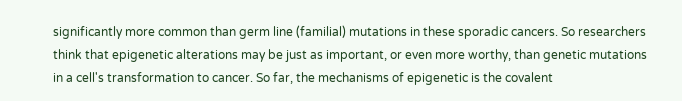significantly more common than germ line (familial) mutations in these sporadic cancers. So researchers think that epigenetic alterations may be just as important, or even more worthy, than genetic mutations in a cell's transformation to cancer. So far, the mechanisms of epigenetic is the covalent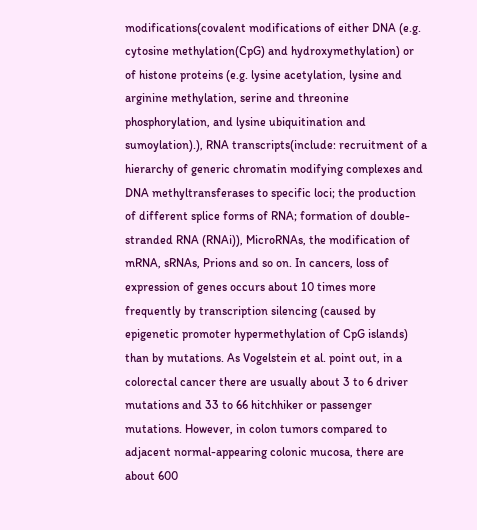modifications(covalent modifications of either DNA (e.g. cytosine methylation(CpG) and hydroxymethylation) or of histone proteins (e.g. lysine acetylation, lysine and arginine methylation, serine and threonine phosphorylation, and lysine ubiquitination and sumoylation).), RNA transcripts(include: recruitment of a hierarchy of generic chromatin modifying complexes and DNA methyltransferases to specific loci; the production of different splice forms of RNA; formation of double-stranded RNA (RNAi)), MicroRNAs, the modification of mRNA, sRNAs, Prions and so on. In cancers, loss of expression of genes occurs about 10 times more frequently by transcription silencing (caused by epigenetic promoter hypermethylation of CpG islands) than by mutations. As Vogelstein et al. point out, in a colorectal cancer there are usually about 3 to 6 driver mutations and 33 to 66 hitchhiker or passenger mutations. However, in colon tumors compared to adjacent normal-appearing colonic mucosa, there are about 600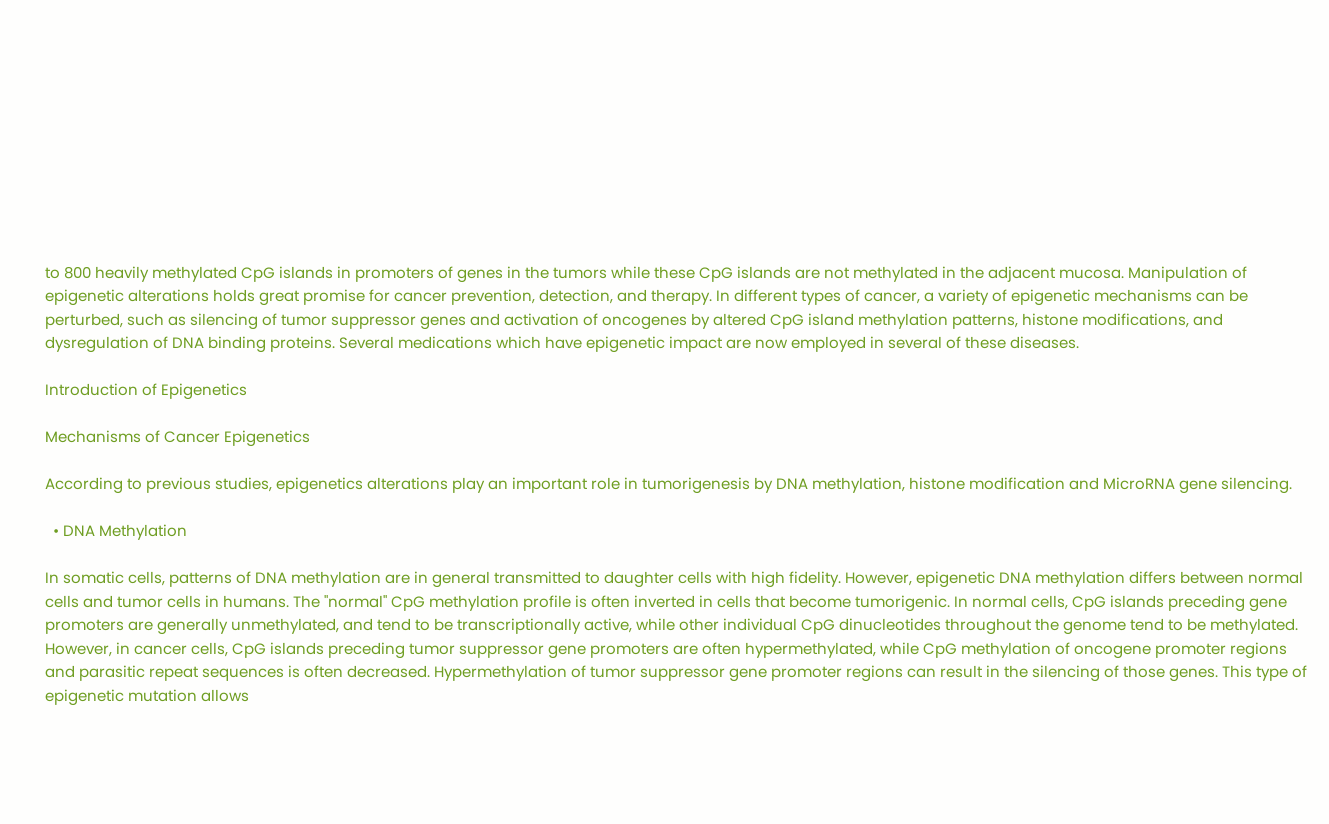to 800 heavily methylated CpG islands in promoters of genes in the tumors while these CpG islands are not methylated in the adjacent mucosa. Manipulation of epigenetic alterations holds great promise for cancer prevention, detection, and therapy. In different types of cancer, a variety of epigenetic mechanisms can be perturbed, such as silencing of tumor suppressor genes and activation of oncogenes by altered CpG island methylation patterns, histone modifications, and dysregulation of DNA binding proteins. Several medications which have epigenetic impact are now employed in several of these diseases.

Introduction of Epigenetics

Mechanisms of Cancer Epigenetics

According to previous studies, epigenetics alterations play an important role in tumorigenesis by DNA methylation, histone modification and MicroRNA gene silencing.

  • DNA Methylation

In somatic cells, patterns of DNA methylation are in general transmitted to daughter cells with high fidelity. However, epigenetic DNA methylation differs between normal cells and tumor cells in humans. The "normal" CpG methylation profile is often inverted in cells that become tumorigenic. In normal cells, CpG islands preceding gene promoters are generally unmethylated, and tend to be transcriptionally active, while other individual CpG dinucleotides throughout the genome tend to be methylated. However, in cancer cells, CpG islands preceding tumor suppressor gene promoters are often hypermethylated, while CpG methylation of oncogene promoter regions and parasitic repeat sequences is often decreased. Hypermethylation of tumor suppressor gene promoter regions can result in the silencing of those genes. This type of epigenetic mutation allows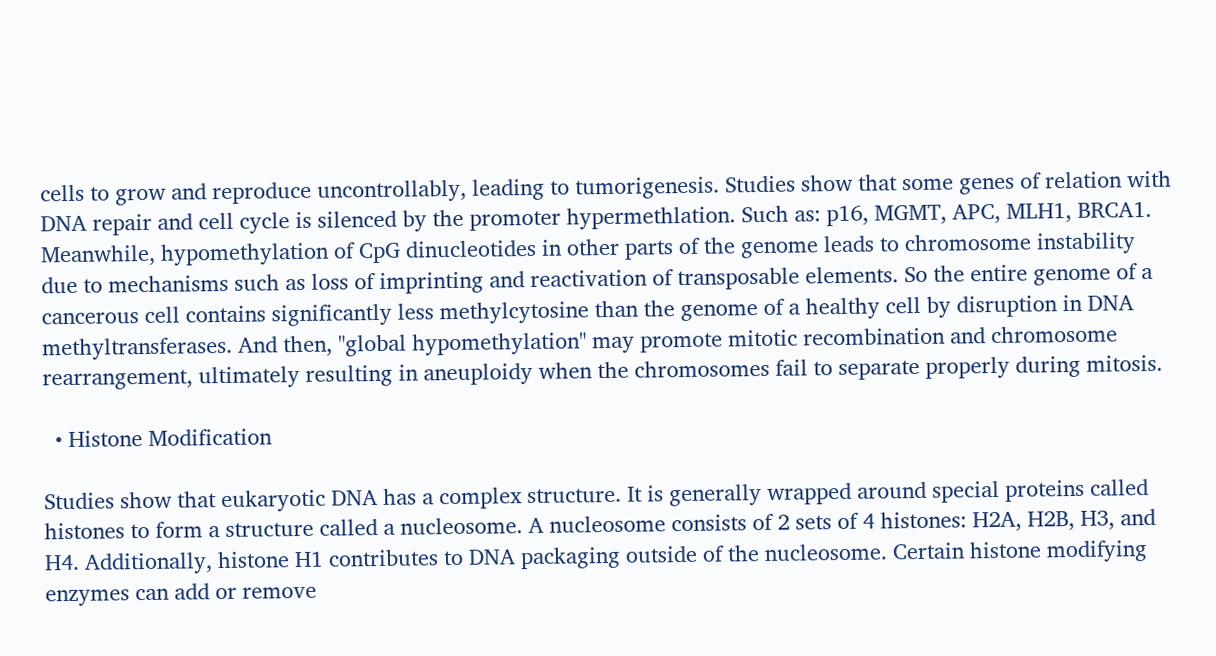cells to grow and reproduce uncontrollably, leading to tumorigenesis. Studies show that some genes of relation with DNA repair and cell cycle is silenced by the promoter hypermethlation. Such as: p16, MGMT, APC, MLH1, BRCA1. Meanwhile, hypomethylation of CpG dinucleotides in other parts of the genome leads to chromosome instability due to mechanisms such as loss of imprinting and reactivation of transposable elements. So the entire genome of a cancerous cell contains significantly less methylcytosine than the genome of a healthy cell by disruption in DNA methyltransferases. And then, "global hypomethylation" may promote mitotic recombination and chromosome rearrangement, ultimately resulting in aneuploidy when the chromosomes fail to separate properly during mitosis.

  • Histone Modification

Studies show that eukaryotic DNA has a complex structure. It is generally wrapped around special proteins called histones to form a structure called a nucleosome. A nucleosome consists of 2 sets of 4 histones: H2A, H2B, H3, and H4. Additionally, histone H1 contributes to DNA packaging outside of the nucleosome. Certain histone modifying enzymes can add or remove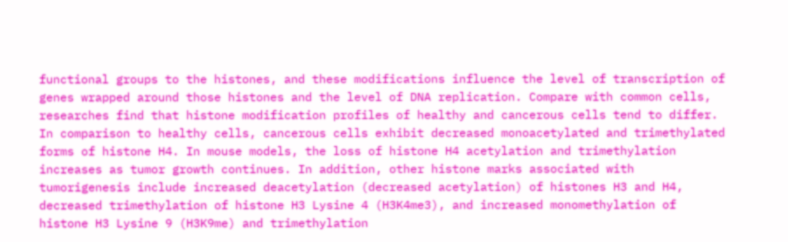functional groups to the histones, and these modifications influence the level of transcription of genes wrapped around those histones and the level of DNA replication. Compare with common cells, researches find that histone modification profiles of healthy and cancerous cells tend to differ. In comparison to healthy cells, cancerous cells exhibit decreased monoacetylated and trimethylated forms of histone H4. In mouse models, the loss of histone H4 acetylation and trimethylation increases as tumor growth continues. In addition, other histone marks associated with tumorigenesis include increased deacetylation (decreased acetylation) of histones H3 and H4, decreased trimethylation of histone H3 Lysine 4 (H3K4me3), and increased monomethylation of histone H3 Lysine 9 (H3K9me) and trimethylation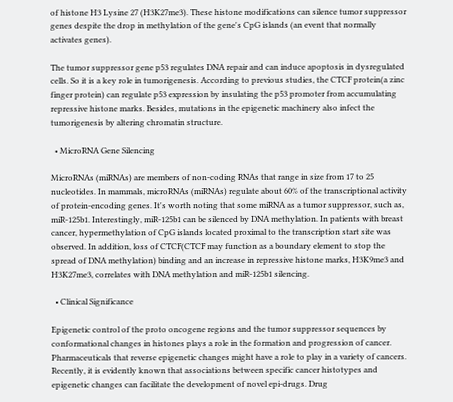of histone H3 Lysine 27 (H3K27me3). These histone modifications can silence tumor suppressor genes despite the drop in methylation of the gene's CpG islands (an event that normally activates genes).

The tumor suppressor gene p53 regulates DNA repair and can induce apoptosis in dysregulated cells. So it is a key role in tumorigenesis. According to previous studies, the CTCF protein(a zinc finger protein) can regulate p53 expression by insulating the p53 promoter from accumulating repressive histone marks. Besides, mutations in the epigenetic machinery also infect the tumorigenesis by altering chromatin structure.

  • MicroRNA Gene Silencing

MicroRNAs (miRNAs) are members of non-coding RNAs that range in size from 17 to 25 nucleotides. In mammals, microRNAs (miRNAs) regulate about 60% of the transcriptional activity of protein-encoding genes. It's worth noting that some miRNA as a tumor suppressor, such as, miR-125b1. Interestingly, miR-125b1 can be silenced by DNA methylation. In patients with breast cancer, hypermethylation of CpG islands located proximal to the transcription start site was observed. In addition, loss of CTCF(CTCF may function as a boundary element to stop the spread of DNA methylation) binding and an increase in repressive histone marks, H3K9me3 and H3K27me3, correlates with DNA methylation and miR-125b1 silencing.

  • Clinical Significance

Epigenetic control of the proto oncogene regions and the tumor suppressor sequences by conformational changes in histones plays a role in the formation and progression of cancer. Pharmaceuticals that reverse epigenetic changes might have a role to play in a variety of cancers. Recently, it is evidently known that associations between specific cancer histotypes and epigenetic changes can facilitate the development of novel epi-drugs. Drug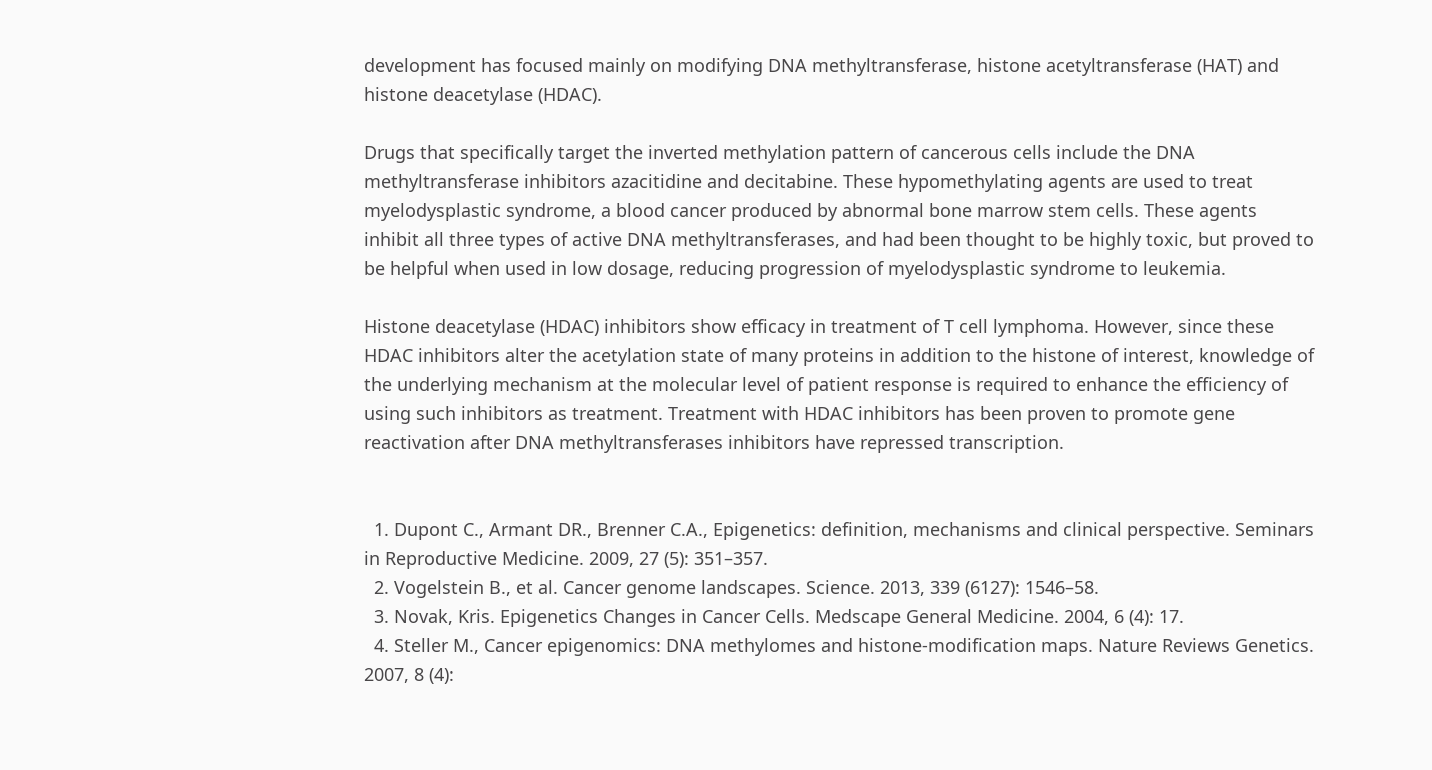development has focused mainly on modifying DNA methyltransferase, histone acetyltransferase (HAT) and histone deacetylase (HDAC).

Drugs that specifically target the inverted methylation pattern of cancerous cells include the DNA methyltransferase inhibitors azacitidine and decitabine. These hypomethylating agents are used to treat myelodysplastic syndrome, a blood cancer produced by abnormal bone marrow stem cells. These agents inhibit all three types of active DNA methyltransferases, and had been thought to be highly toxic, but proved to be helpful when used in low dosage, reducing progression of myelodysplastic syndrome to leukemia.

Histone deacetylase (HDAC) inhibitors show efficacy in treatment of T cell lymphoma. However, since these HDAC inhibitors alter the acetylation state of many proteins in addition to the histone of interest, knowledge of the underlying mechanism at the molecular level of patient response is required to enhance the efficiency of using such inhibitors as treatment. Treatment with HDAC inhibitors has been proven to promote gene reactivation after DNA methyltransferases inhibitors have repressed transcription.


  1. Dupont C., Armant DR., Brenner C.A., Epigenetics: definition, mechanisms and clinical perspective. Seminars in Reproductive Medicine. 2009, 27 (5): 351–357.
  2. Vogelstein B., et al. Cancer genome landscapes. Science. 2013, 339 (6127): 1546–58.
  3. Novak, Kris. Epigenetics Changes in Cancer Cells. Medscape General Medicine. 2004, 6 (4): 17.
  4. Steller M., Cancer epigenomics: DNA methylomes and histone-modification maps. Nature Reviews Genetics. 2007, 8 (4):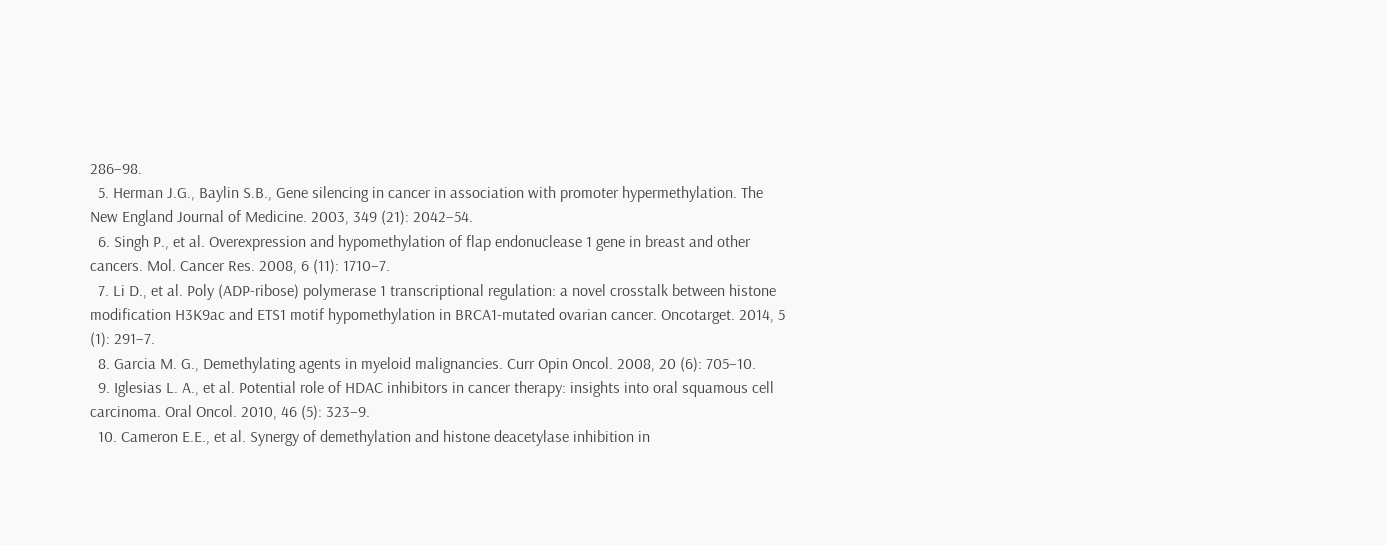286–98.
  5. Herman J.G., Baylin S.B., Gene silencing in cancer in association with promoter hypermethylation. The New England Journal of Medicine. 2003, 349 (21): 2042–54.
  6. Singh P., et al. Overexpression and hypomethylation of flap endonuclease 1 gene in breast and other cancers. Mol. Cancer Res. 2008, 6 (11): 1710–7.
  7. Li D., et al. Poly (ADP-ribose) polymerase 1 transcriptional regulation: a novel crosstalk between histone modification H3K9ac and ETS1 motif hypomethylation in BRCA1-mutated ovarian cancer. Oncotarget. 2014, 5 (1): 291–7.
  8. Garcia M. G., Demethylating agents in myeloid malignancies. Curr Opin Oncol. 2008, 20 (6): 705–10.
  9. Iglesias L. A., et al. Potential role of HDAC inhibitors in cancer therapy: insights into oral squamous cell carcinoma. Oral Oncol. 2010, 46 (5): 323–9.
  10. Cameron E.E., et al. Synergy of demethylation and histone deacetylase inhibition in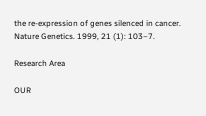the re-expression of genes silenced in cancer. Nature Genetics. 1999, 21 (1): 103–7.

Research Area

OUR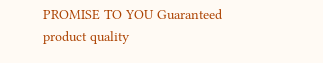PROMISE TO YOU Guaranteed product quality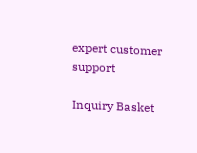expert customer support

Inquiry Basket